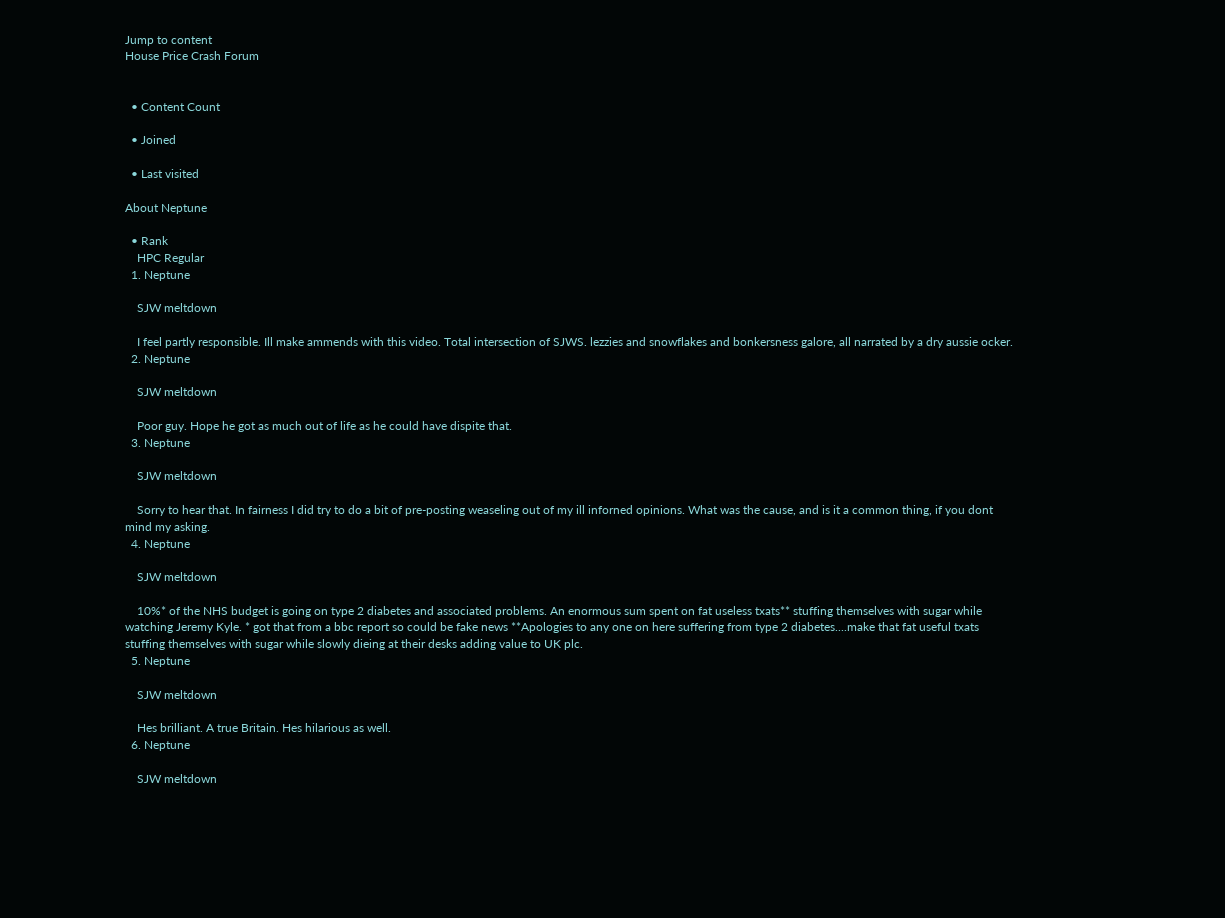Jump to content
House Price Crash Forum


  • Content Count

  • Joined

  • Last visited

About Neptune

  • Rank
    HPC Regular
  1. Neptune

    SJW meltdown

    I feel partly responsible. Ill make ammends with this video. Total intersection of SJWS. lezzies and snowflakes and bonkersness galore, all narrated by a dry aussie ocker.
  2. Neptune

    SJW meltdown

    Poor guy. Hope he got as much out of life as he could have dispite that.
  3. Neptune

    SJW meltdown

    Sorry to hear that. In fairness I did try to do a bit of pre-posting weaseling out of my ill inforned opinions. What was the cause, and is it a common thing, if you dont mind my asking.
  4. Neptune

    SJW meltdown

    10%* of the NHS budget is going on type 2 diabetes and associated problems. An enormous sum spent on fat useless txats** stuffing themselves with sugar while watching Jeremy Kyle. * got that from a bbc report so could be fake news **Apologies to any one on here suffering from type 2 diabetes....make that fat useful txats stuffing themselves with sugar while slowly dieing at their desks adding value to UK plc.
  5. Neptune

    SJW meltdown

    Hes brilliant. A true Britain. Hes hilarious as well.
  6. Neptune

    SJW meltdown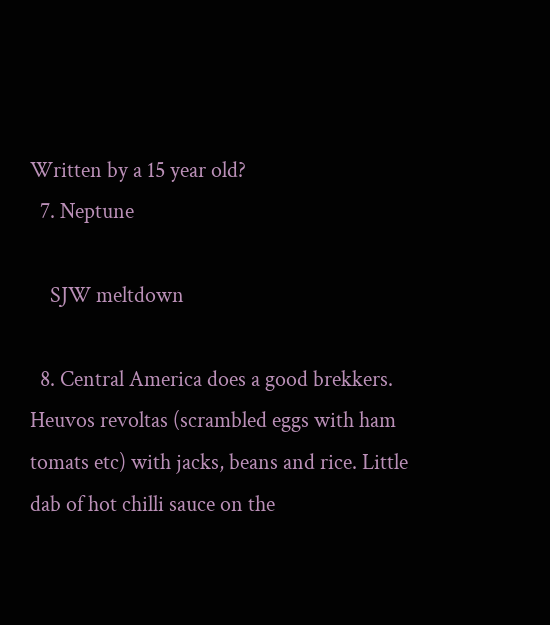Written by a 15 year old?
  7. Neptune

    SJW meltdown

  8. Central America does a good brekkers. Heuvos revoltas (scrambled eggs with ham tomats etc) with jacks, beans and rice. Little dab of hot chilli sauce on the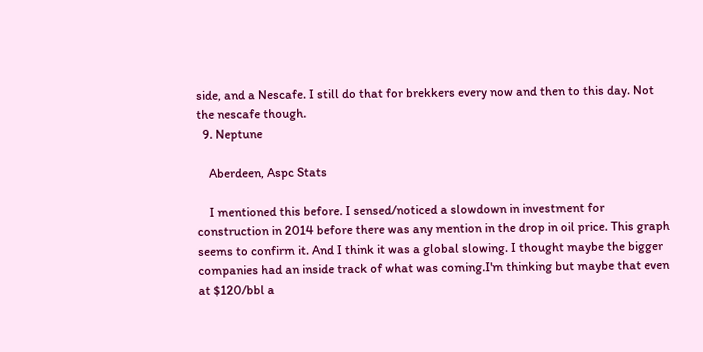side, and a Nescafe. I still do that for brekkers every now and then to this day. Not the nescafe though.
  9. Neptune

    Aberdeen, Aspc Stats

    I mentioned this before. I sensed/noticed a slowdown in investment for construction in 2014 before there was any mention in the drop in oil price. This graph seems to confirm it. And I think it was a global slowing. I thought maybe the bigger companies had an inside track of what was coming.I'm thinking but maybe that even at $120/bbl a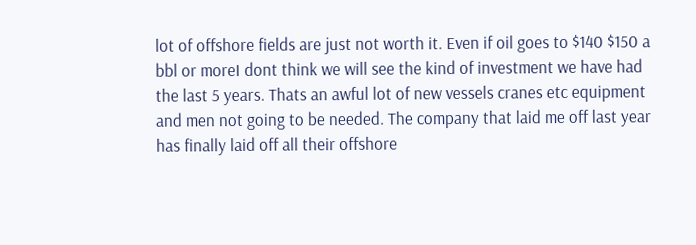lot of offshore fields are just not worth it. Even if oil goes to $140 $150 a bbl or moreI dont think we will see the kind of investment we have had the last 5 years. Thats an awful lot of new vessels cranes etc equipment and men not going to be needed. The company that laid me off last year has finally laid off all their offshore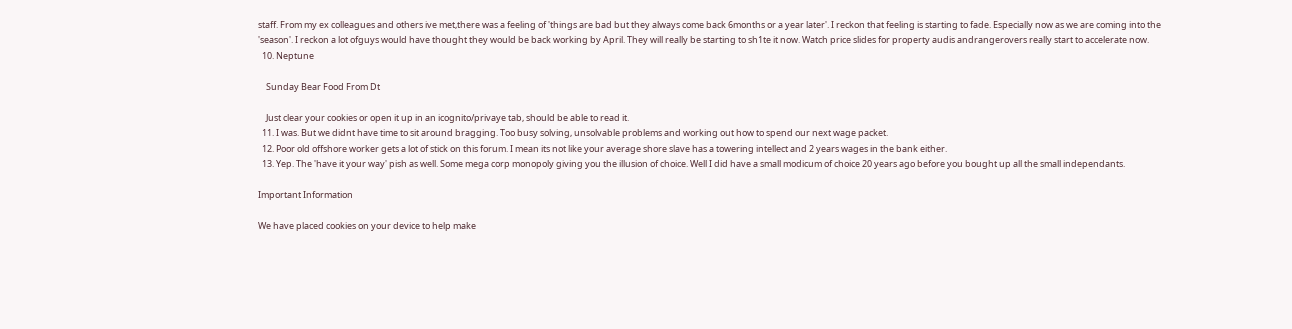staff. From my ex colleagues and others ive met,there was a feeling of 'things are bad but they always come back 6months or a year later'. I reckon that feeling is starting to fade. Especially now as we are coming into the 'season'. I reckon a lot ofguys would have thought they would be back working by April. They will really be starting to sh1te it now. Watch price slides for property audis andrangerovers really start to accelerate now.
  10. Neptune

    Sunday Bear Food From Dt

    Just clear your cookies or open it up in an icognito/privaye tab, should be able to read it.
  11. I was. But we didnt have time to sit around bragging. Too busy solving, unsolvable problems and working out how to spend our next wage packet.
  12. Poor old offshore worker gets a lot of stick on this forum. I mean its not like your average shore slave has a towering intellect and 2 years wages in the bank either.
  13. Yep. The 'have it your way' pish as well. Some mega corp monopoly giving you the illusion of choice. Well I did have a small modicum of choice 20 years ago before you bought up all the small independants.

Important Information

We have placed cookies on your device to help make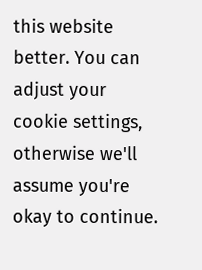this website better. You can adjust your cookie settings, otherwise we'll assume you're okay to continue.